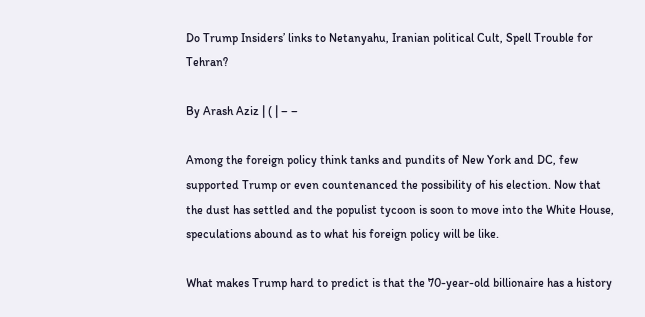Do Trump Insiders’ links to Netanyahu, Iranian political Cult, Spell Trouble for Tehran?

By Arash Aziz | ( | – –

Among the foreign policy think tanks and pundits of New York and DC, few supported Trump or even countenanced the possibility of his election. Now that the dust has settled and the populist tycoon is soon to move into the White House, speculations abound as to what his foreign policy will be like.

What makes Trump hard to predict is that the 70-year-old billionaire has a history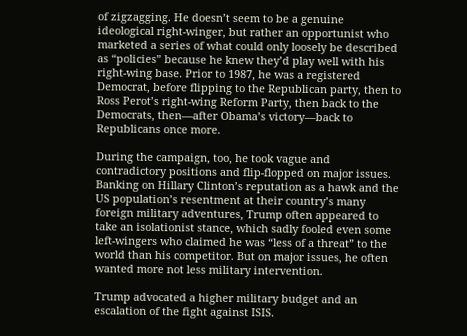of zigzagging. He doesn’t seem to be a genuine ideological right-winger, but rather an opportunist who marketed a series of what could only loosely be described as “policies” because he knew they’d play well with his right-wing base. Prior to 1987, he was a registered Democrat, before flipping to the Republican party, then to Ross Perot’s right-wing Reform Party, then back to the Democrats, then—after Obama’s victory—back to Republicans once more.

During the campaign, too, he took vague and contradictory positions and flip-flopped on major issues. Banking on Hillary Clinton’s reputation as a hawk and the US population’s resentment at their country’s many foreign military adventures, Trump often appeared to take an isolationist stance, which sadly fooled even some left-wingers who claimed he was “less of a threat” to the world than his competitor. But on major issues, he often wanted more not less military intervention.

Trump advocated a higher military budget and an escalation of the fight against ISIS.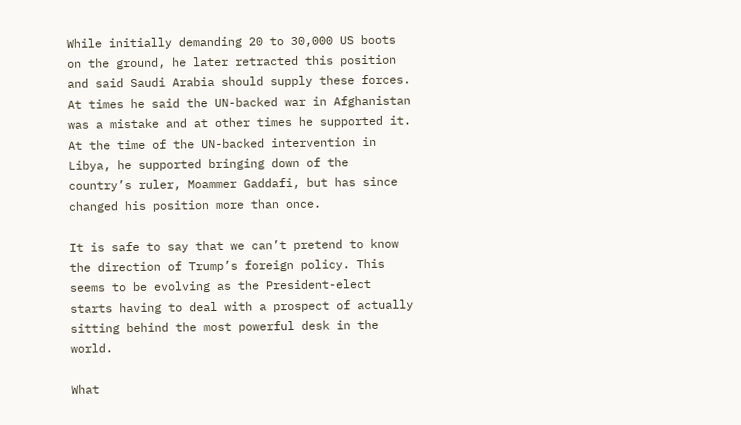While initially demanding 20 to 30,000 US boots on the ground, he later retracted this position and said Saudi Arabia should supply these forces. At times he said the UN-backed war in Afghanistan was a mistake and at other times he supported it. At the time of the UN-backed intervention in Libya, he supported bringing down of the country’s ruler, Moammer Gaddafi, but has since changed his position more than once.

It is safe to say that we can’t pretend to know the direction of Trump’s foreign policy. This seems to be evolving as the President-elect starts having to deal with a prospect of actually sitting behind the most powerful desk in the world.

What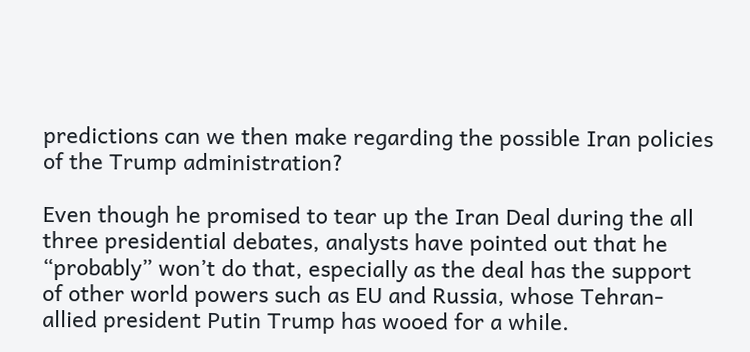predictions can we then make regarding the possible Iran policies of the Trump administration?

Even though he promised to tear up the Iran Deal during the all three presidential debates, analysts have pointed out that he “probably” won’t do that, especially as the deal has the support of other world powers such as EU and Russia, whose Tehran-allied president Putin Trump has wooed for a while.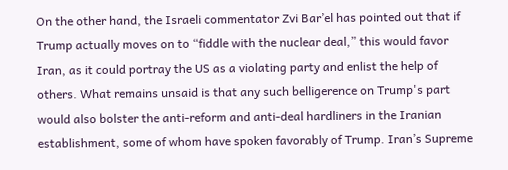On the other hand, the Israeli commentator Zvi Bar’el has pointed out that if Trump actually moves on to “fiddle with the nuclear deal,” this would favor Iran, as it could portray the US as a violating party and enlist the help of others. What remains unsaid is that any such belligerence on Trump's part would also bolster the anti-reform and anti-deal hardliners in the Iranian establishment, some of whom have spoken favorably of Trump. Iran’s Supreme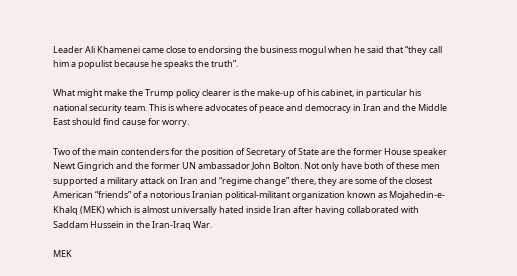Leader Ali Khamenei came close to endorsing the business mogul when he said that “they call him a populist because he speaks the truth”.

What might make the Trump policy clearer is the make-up of his cabinet, in particular his national security team. This is where advocates of peace and democracy in Iran and the Middle East should find cause for worry.

Two of the main contenders for the position of Secretary of State are the former House speaker Newt Gingrich and the former UN ambassador John Bolton. Not only have both of these men supported a military attack on Iran and “regime change” there, they are some of the closest American “friends” of a notorious Iranian political-militant organization known as Mojahedin-e-Khalq (MEK) which is almost universally hated inside Iran after having collaborated with Saddam Hussein in the Iran-Iraq War.

MEK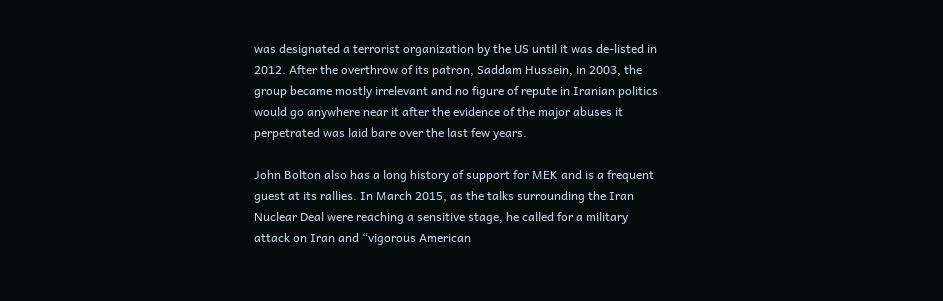was designated a terrorist organization by the US until it was de-listed in 2012. After the overthrow of its patron, Saddam Hussein, in 2003, the group became mostly irrelevant and no figure of repute in Iranian politics would go anywhere near it after the evidence of the major abuses it perpetrated was laid bare over the last few years.

John Bolton also has a long history of support for MEK and is a frequent guest at its rallies. In March 2015, as the talks surrounding the Iran Nuclear Deal were reaching a sensitive stage, he called for a military attack on Iran and “vigorous American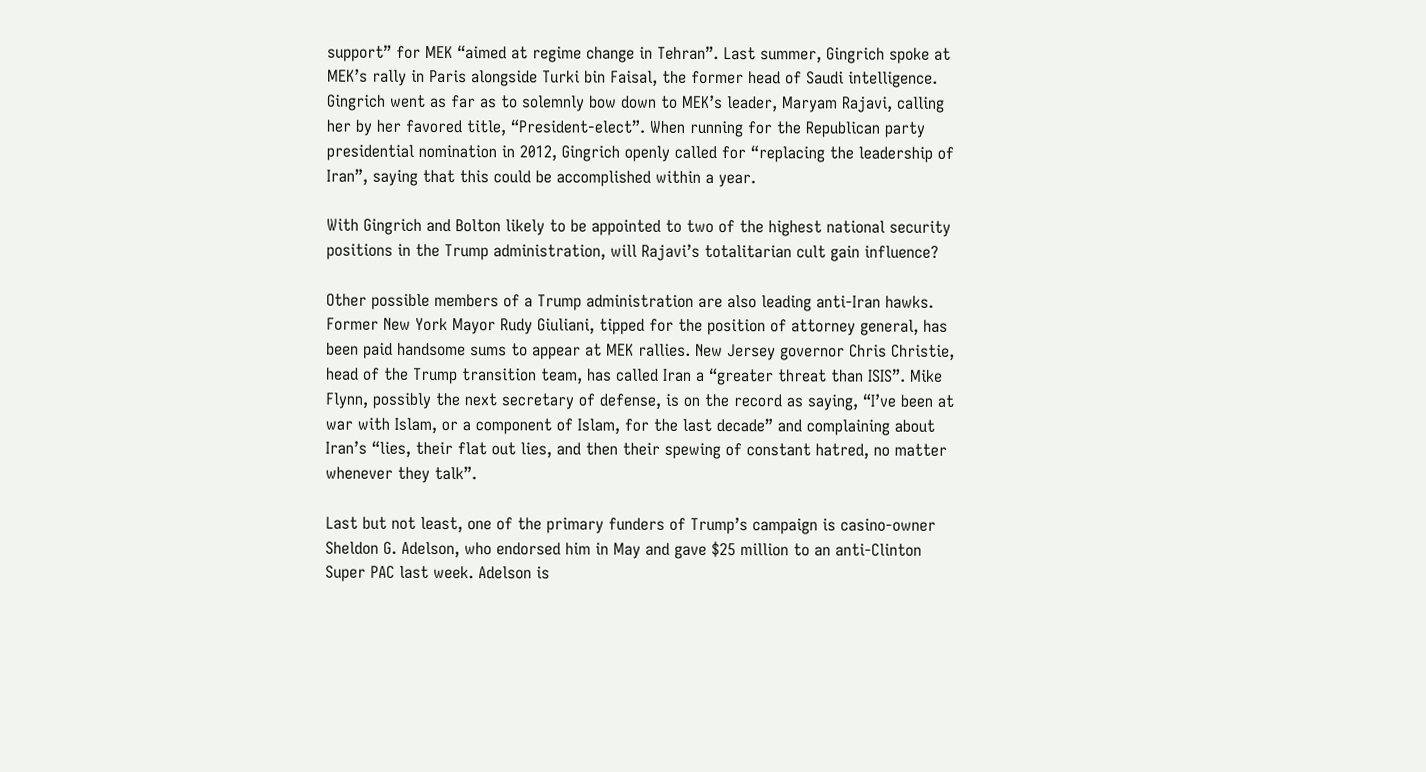support” for MEK “aimed at regime change in Tehran”. Last summer, Gingrich spoke at MEK’s rally in Paris alongside Turki bin Faisal, the former head of Saudi intelligence. Gingrich went as far as to solemnly bow down to MEK’s leader, Maryam Rajavi, calling her by her favored title, “President-elect”. When running for the Republican party presidential nomination in 2012, Gingrich openly called for “replacing the leadership of Iran”, saying that this could be accomplished within a year.

With Gingrich and Bolton likely to be appointed to two of the highest national security positions in the Trump administration, will Rajavi’s totalitarian cult gain influence?

Other possible members of a Trump administration are also leading anti-Iran hawks. Former New York Mayor Rudy Giuliani, tipped for the position of attorney general, has been paid handsome sums to appear at MEK rallies. New Jersey governor Chris Christie, head of the Trump transition team, has called Iran a “greater threat than ISIS”. Mike Flynn, possibly the next secretary of defense, is on the record as saying, “I’ve been at war with Islam, or a component of Islam, for the last decade” and complaining about Iran’s “lies, their flat out lies, and then their spewing of constant hatred, no matter whenever they talk”.

Last but not least, one of the primary funders of Trump’s campaign is casino-owner Sheldon G. Adelson, who endorsed him in May and gave $25 million to an anti-Clinton Super PAC last week. Adelson is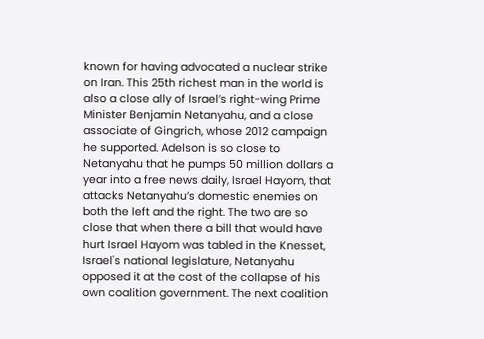known for having advocated a nuclear strike on Iran. This 25th richest man in the world is also a close ally of Israel’s right-wing Prime Minister Benjamin Netanyahu, and a close associate of Gingrich, whose 2012 campaign he supported. Adelson is so close to Netanyahu that he pumps 50 million dollars a year into a free news daily, Israel Hayom, that attacks Netanyahu’s domestic enemies on both the left and the right. The two are so close that when there a bill that would have hurt Israel Hayom was tabled in the Knesset, Israel's national legislature, Netanyahu opposed it at the cost of the collapse of his own coalition government. The next coalition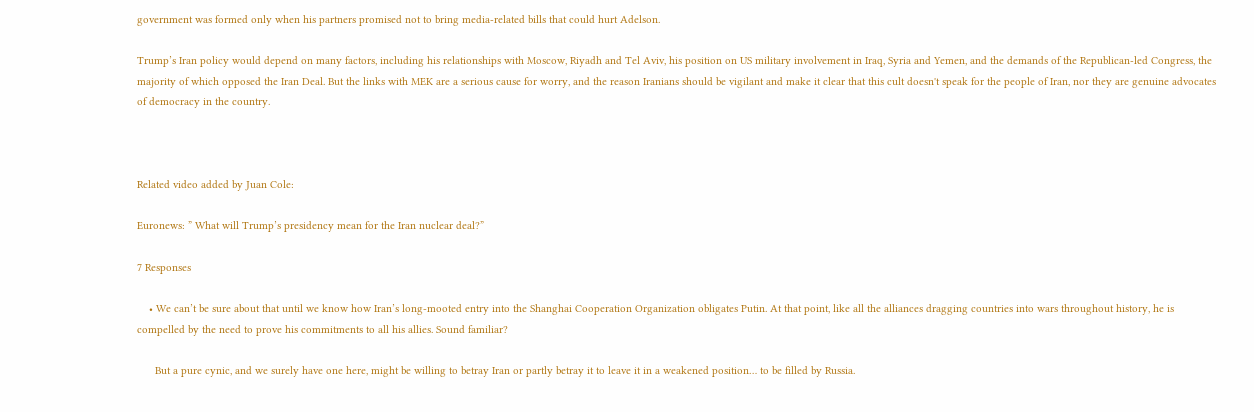government was formed only when his partners promised not to bring media-related bills that could hurt Adelson.

Trump’s Iran policy would depend on many factors, including his relationships with Moscow, Riyadh and Tel Aviv, his position on US military involvement in Iraq, Syria and Yemen, and the demands of the Republican-led Congress, the majority of which opposed the Iran Deal. But the links with MEK are a serious cause for worry, and the reason Iranians should be vigilant and make it clear that this cult doesn't speak for the people of Iran, nor they are genuine advocates of democracy in the country.



Related video added by Juan Cole:

Euronews: ” What will Trump’s presidency mean for the Iran nuclear deal?”

7 Responses

    • We can’t be sure about that until we know how Iran’s long-mooted entry into the Shanghai Cooperation Organization obligates Putin. At that point, like all the alliances dragging countries into wars throughout history, he is compelled by the need to prove his commitments to all his allies. Sound familiar?

      But a pure cynic, and we surely have one here, might be willing to betray Iran or partly betray it to leave it in a weakened position… to be filled by Russia.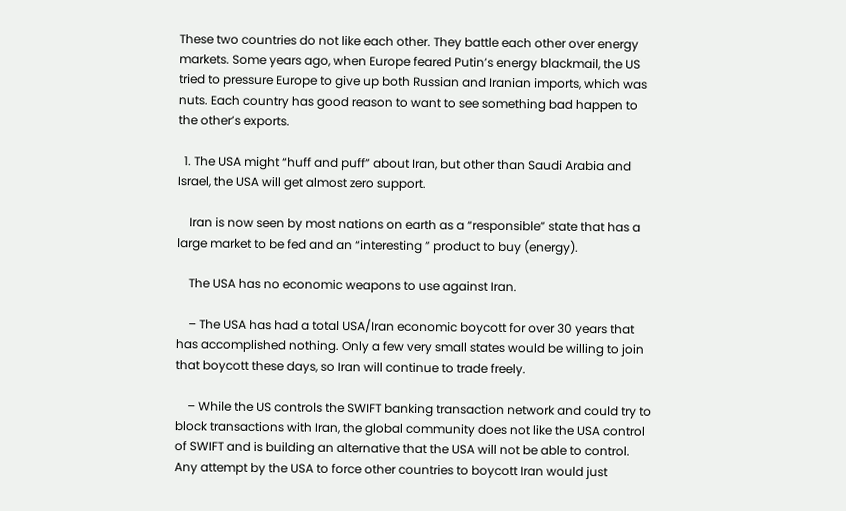These two countries do not like each other. They battle each other over energy markets. Some years ago, when Europe feared Putin’s energy blackmail, the US tried to pressure Europe to give up both Russian and Iranian imports, which was nuts. Each country has good reason to want to see something bad happen to the other’s exports.

  1. The USA might “huff and puff” about Iran, but other than Saudi Arabia and Israel, the USA will get almost zero support.

    Iran is now seen by most nations on earth as a “responsible” state that has a large market to be fed and an “interesting ” product to buy (energy).

    The USA has no economic weapons to use against Iran.

    – The USA has had a total USA/Iran economic boycott for over 30 years that has accomplished nothing. Only a few very small states would be willing to join that boycott these days, so Iran will continue to trade freely.

    – While the US controls the SWIFT banking transaction network and could try to block transactions with Iran, the global community does not like the USA control of SWIFT and is building an alternative that the USA will not be able to control. Any attempt by the USA to force other countries to boycott Iran would just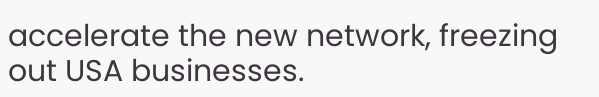accelerate the new network, freezing out USA businesses.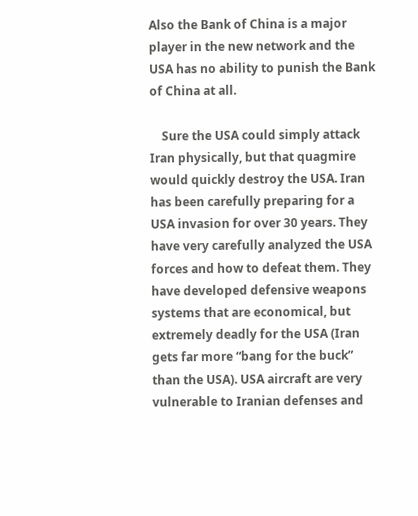Also the Bank of China is a major player in the new network and the USA has no ability to punish the Bank of China at all.

    Sure the USA could simply attack Iran physically, but that quagmire would quickly destroy the USA. Iran has been carefully preparing for a USA invasion for over 30 years. They have very carefully analyzed the USA forces and how to defeat them. They have developed defensive weapons systems that are economical, but extremely deadly for the USA (Iran gets far more “bang for the buck” than the USA). USA aircraft are very vulnerable to Iranian defenses and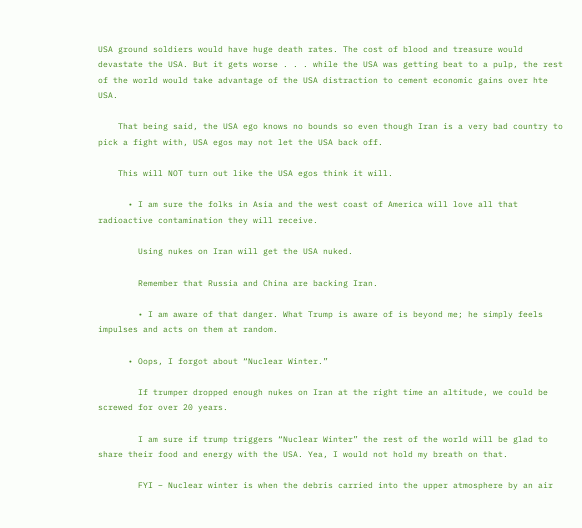USA ground soldiers would have huge death rates. The cost of blood and treasure would devastate the USA. But it gets worse . . . while the USA was getting beat to a pulp, the rest of the world would take advantage of the USA distraction to cement economic gains over hte USA.

    That being said, the USA ego knows no bounds so even though Iran is a very bad country to pick a fight with, USA egos may not let the USA back off.

    This will NOT turn out like the USA egos think it will.

      • I am sure the folks in Asia and the west coast of America will love all that radioactive contamination they will receive.

        Using nukes on Iran will get the USA nuked.

        Remember that Russia and China are backing Iran.

        • I am aware of that danger. What Trump is aware of is beyond me; he simply feels impulses and acts on them at random.

      • Oops, I forgot about “Nuclear Winter.”

        If trumper dropped enough nukes on Iran at the right time an altitude, we could be screwed for over 20 years.

        I am sure if trump triggers “Nuclear Winter” the rest of the world will be glad to share their food and energy with the USA. Yea, I would not hold my breath on that.

        FYI – Nuclear winter is when the debris carried into the upper atmosphere by an air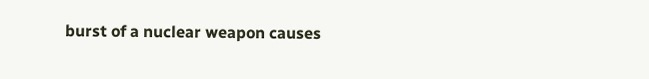burst of a nuclear weapon causes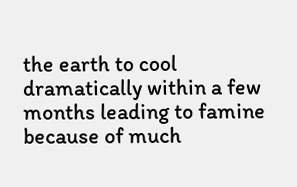the earth to cool dramatically within a few months leading to famine because of much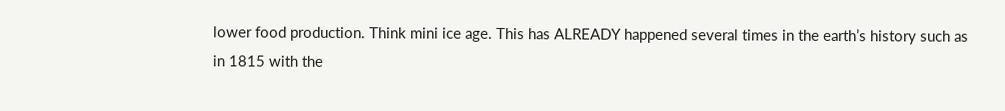lower food production. Think mini ice age. This has ALREADY happened several times in the earth’s history such as in 1815 with the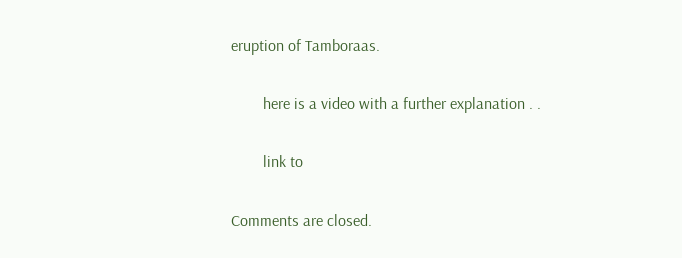eruption of Tamboraas.

        here is a video with a further explanation . .

        link to

Comments are closed.